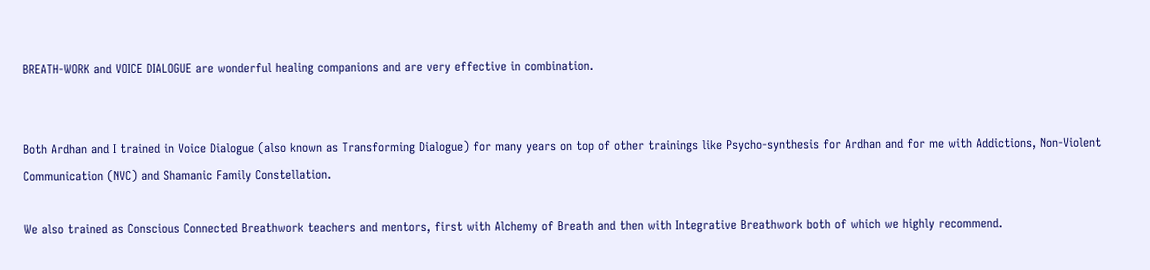BREATH-WORK and VOICE DIALOGUE are wonderful healing companions and are very effective in combination.


Both Ardhan and I trained in Voice Dialogue (also known as Transforming Dialogue) for many years on top of other trainings like Psycho-synthesis for Ardhan and for me with Addictions, Non-Violent Communication (NVC) and Shamanic Family Constellation.

We also trained as Conscious Connected Breathwork teachers and mentors, first with Alchemy of Breath and then with Integrative Breathwork both of which we highly recommend.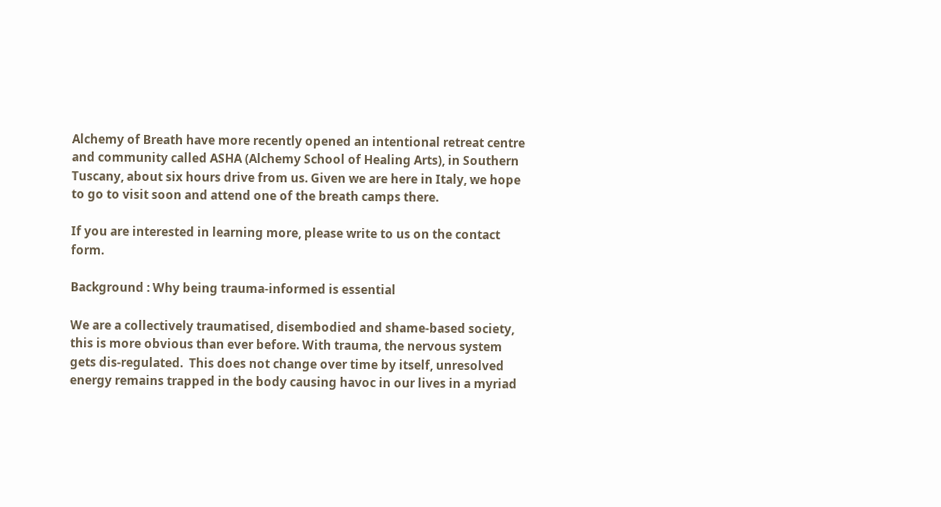Alchemy of Breath have more recently opened an intentional retreat centre and community called ASHA (Alchemy School of Healing Arts), in Southern Tuscany, about six hours drive from us. Given we are here in Italy, we hope to go to visit soon and attend one of the breath camps there.

If you are interested in learning more, please write to us on the contact form.

Background : Why being trauma-informed is essential

We are a collectively traumatised, disembodied and shame-based society, this is more obvious than ever before. With trauma, the nervous system gets dis-regulated.  This does not change over time by itself, unresolved energy remains trapped in the body causing havoc in our lives in a myriad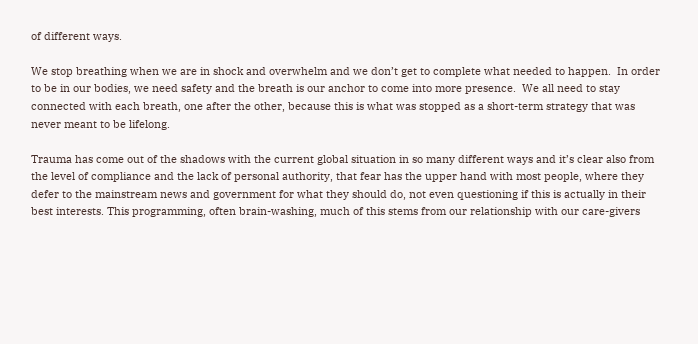of different ways.

We stop breathing when we are in shock and overwhelm and we don’t get to complete what needed to happen.  In order to be in our bodies, we need safety and the breath is our anchor to come into more presence.  We all need to stay connected with each breath, one after the other, because this is what was stopped as a short-term strategy that was never meant to be lifelong.

Trauma has come out of the shadows with the current global situation in so many different ways and it’s clear also from the level of compliance and the lack of personal authority, that fear has the upper hand with most people, where they defer to the mainstream news and government for what they should do, not even questioning if this is actually in their best interests. This programming, often brain-washing, much of this stems from our relationship with our care-givers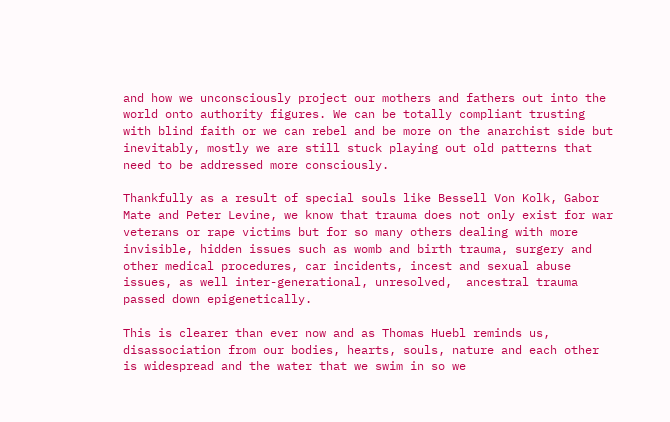and how we unconsciously project our mothers and fathers out into the world onto authority figures. We can be totally compliant trusting with blind faith or we can rebel and be more on the anarchist side but inevitably, mostly we are still stuck playing out old patterns that need to be addressed more consciously.

Thankfully as a result of special souls like Bessell Von Kolk, Gabor Mate and Peter Levine, we know that trauma does not only exist for war veterans or rape victims but for so many others dealing with more invisible, hidden issues such as womb and birth trauma, surgery and other medical procedures, car incidents, incest and sexual abuse issues, as well inter-generational, unresolved,  ancestral trauma passed down epigenetically.

This is clearer than ever now and as Thomas Huebl reminds us, disassociation from our bodies, hearts, souls, nature and each other is widespread and the water that we swim in so we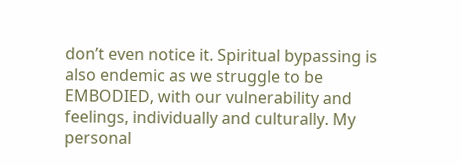don’t even notice it. Spiritual bypassing is also endemic as we struggle to be EMBODIED, with our vulnerability and feelings, individually and culturally. My personal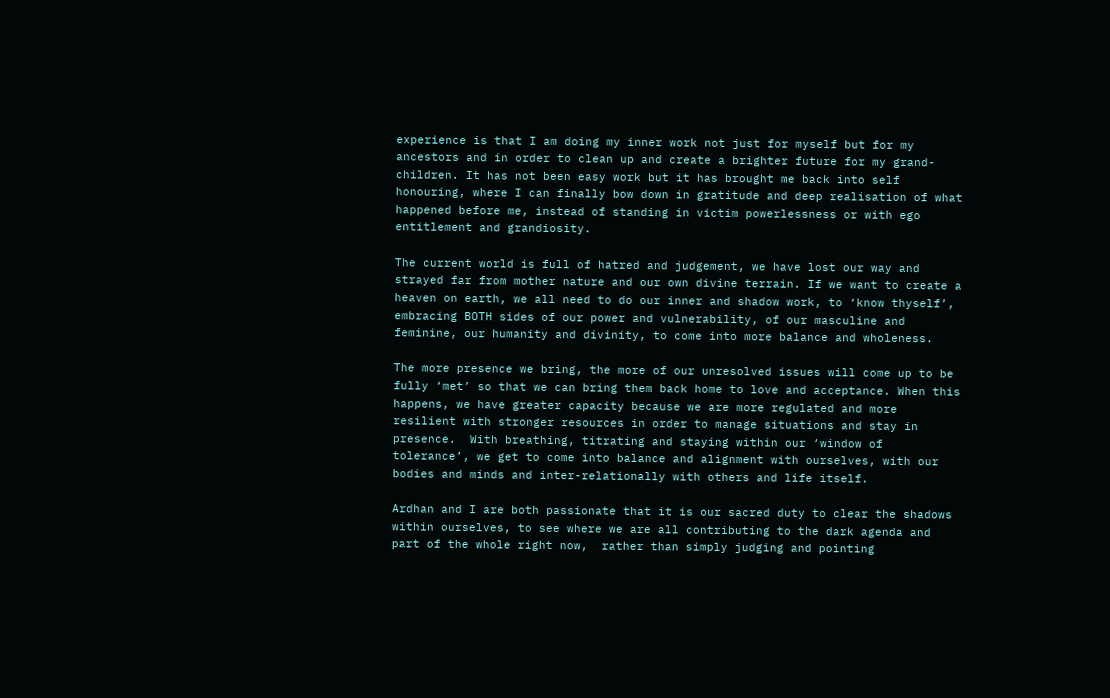experience is that I am doing my inner work not just for myself but for my ancestors and in order to clean up and create a brighter future for my grand-children. It has not been easy work but it has brought me back into self honouring, where I can finally bow down in gratitude and deep realisation of what happened before me, instead of standing in victim powerlessness or with ego entitlement and grandiosity.

The current world is full of hatred and judgement, we have lost our way and strayed far from mother nature and our own divine terrain. If we want to create a heaven on earth, we all need to do our inner and shadow work, to ‘know thyself’,  embracing BOTH sides of our power and vulnerability, of our masculine and feminine, our humanity and divinity, to come into more balance and wholeness.

The more presence we bring, the more of our unresolved issues will come up to be fully ‘met’ so that we can bring them back home to love and acceptance. When this happens, we have greater capacity because we are more regulated and more resilient with stronger resources in order to manage situations and stay in presence.  With breathing, titrating and staying within our ‘window of tolerance’, we get to come into balance and alignment with ourselves, with our bodies and minds and inter-relationally with others and life itself.

Ardhan and I are both passionate that it is our sacred duty to clear the shadows within ourselves, to see where we are all contributing to the dark agenda and part of the whole right now,  rather than simply judging and pointing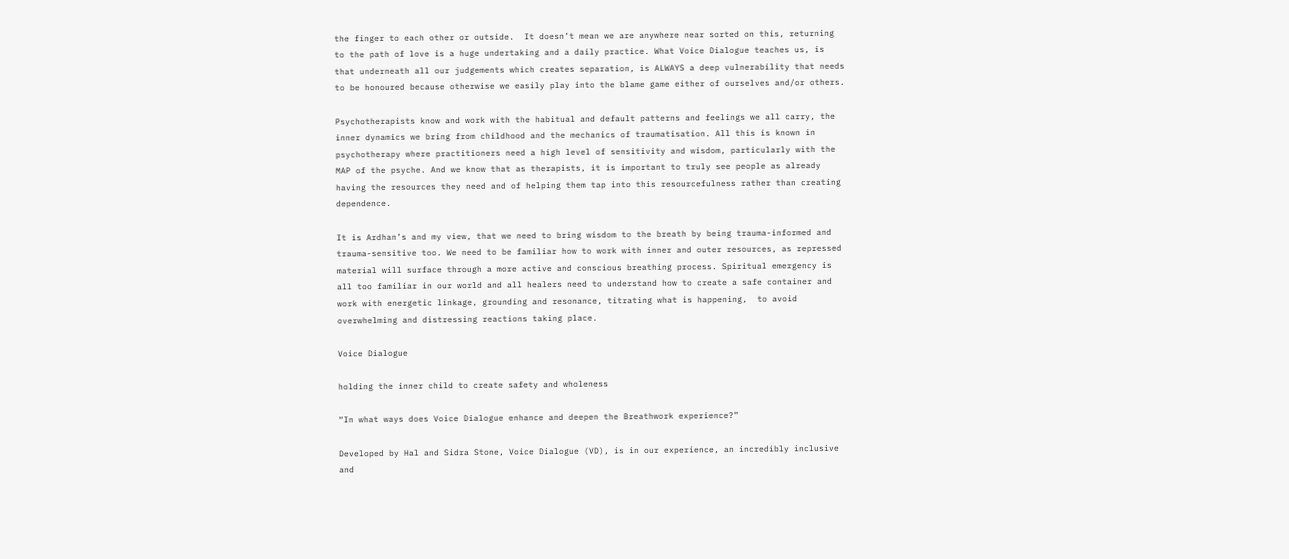the finger to each other or outside.  It doesn’t mean we are anywhere near sorted on this, returning to the path of love is a huge undertaking and a daily practice. What Voice Dialogue teaches us, is that underneath all our judgements which creates separation, is ALWAYS a deep vulnerability that needs to be honoured because otherwise we easily play into the blame game either of ourselves and/or others.

Psychotherapists know and work with the habitual and default patterns and feelings we all carry, the inner dynamics we bring from childhood and the mechanics of traumatisation. All this is known in psychotherapy where practitioners need a high level of sensitivity and wisdom, particularly with the MAP of the psyche. And we know that as therapists, it is important to truly see people as already having the resources they need and of helping them tap into this resourcefulness rather than creating dependence.

It is Ardhan’s and my view, that we need to bring wisdom to the breath by being trauma-informed and trauma-sensitive too. We need to be familiar how to work with inner and outer resources, as repressed material will surface through a more active and conscious breathing process. Spiritual emergency is all too familiar in our world and all healers need to understand how to create a safe container and work with energetic linkage, grounding and resonance, titrating what is happening,  to avoid overwhelming and distressing reactions taking place.

Voice Dialogue

holding the inner child to create safety and wholeness

“In what ways does Voice Dialogue enhance and deepen the Breathwork experience?”

Developed by Hal and Sidra Stone, Voice Dialogue (VD), is in our experience, an incredibly inclusive and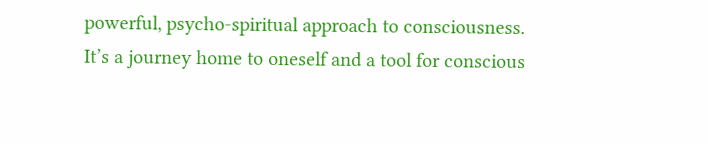powerful, psycho-spiritual approach to consciousness.  It’s a journey home to oneself and a tool for conscious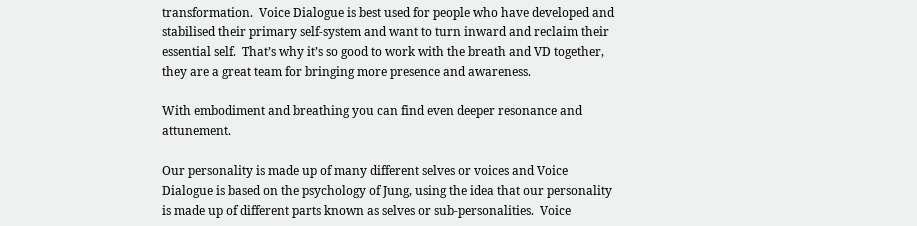transformation.  Voice Dialogue is best used for people who have developed and stabilised their primary self-system and want to turn inward and reclaim their essential self.  That’s why it’s so good to work with the breath and VD together, they are a great team for bringing more presence and awareness.

With embodiment and breathing you can find even deeper resonance and attunement.

Our personality is made up of many different selves or voices and Voice Dialogue is based on the psychology of Jung, using the idea that our personality is made up of different parts known as selves or sub-personalities.  Voice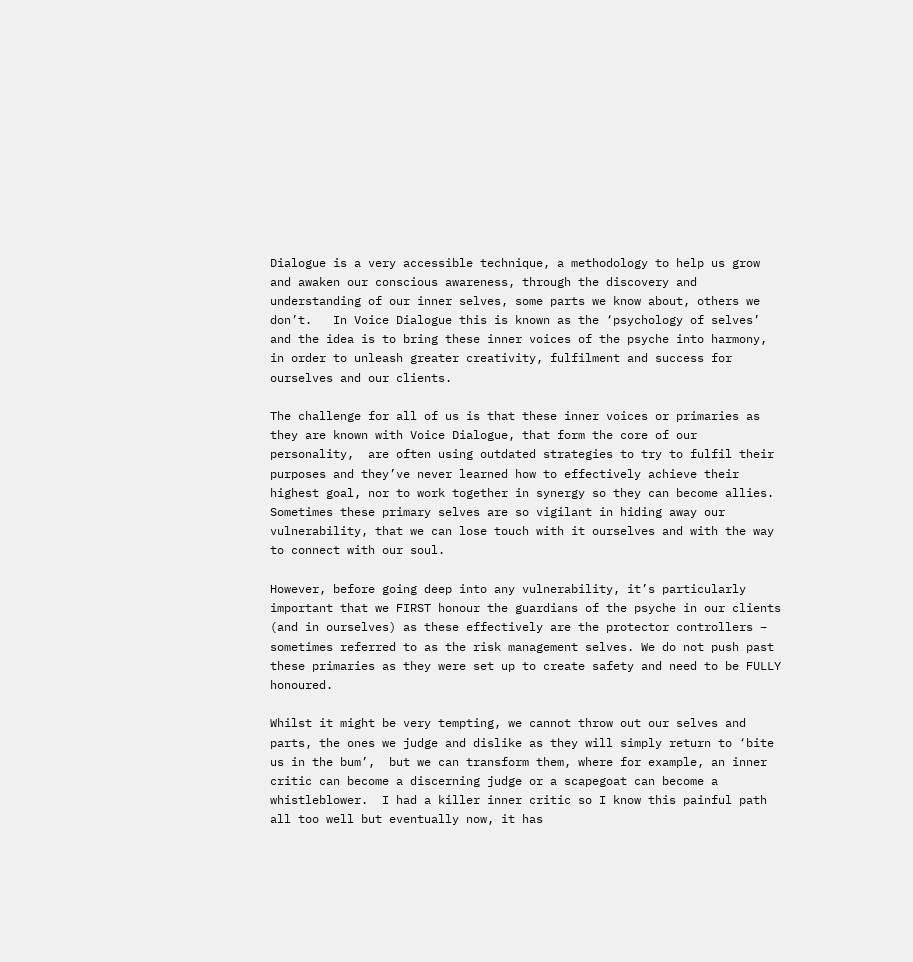Dialogue is a very accessible technique, a methodology to help us grow and awaken our conscious awareness, through the discovery and understanding of our inner selves, some parts we know about, others we don’t.   In Voice Dialogue this is known as the ‘psychology of selves’ and the idea is to bring these inner voices of the psyche into harmony, in order to unleash greater creativity, fulfilment and success for ourselves and our clients.

The challenge for all of us is that these inner voices or primaries as they are known with Voice Dialogue, that form the core of our personality,  are often using outdated strategies to try to fulfil their purposes and they’ve never learned how to effectively achieve their highest goal, nor to work together in synergy so they can become allies.  Sometimes these primary selves are so vigilant in hiding away our vulnerability, that we can lose touch with it ourselves and with the way to connect with our soul.

However, before going deep into any vulnerability, it’s particularly important that we FIRST honour the guardians of the psyche in our clients (and in ourselves) as these effectively are the protector controllers – sometimes referred to as the risk management selves. We do not push past these primaries as they were set up to create safety and need to be FULLY honoured.

Whilst it might be very tempting, we cannot throw out our selves and parts, the ones we judge and dislike as they will simply return to ‘bite us in the bum’,  but we can transform them, where for example, an inner critic can become a discerning judge or a scapegoat can become a whistleblower.  I had a killer inner critic so I know this painful path all too well but eventually now, it has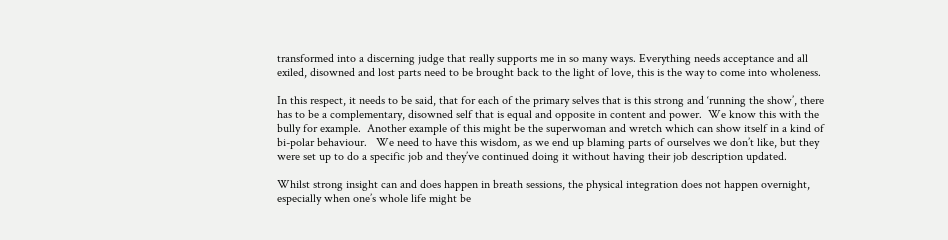transformed into a discerning judge that really supports me in so many ways. Everything needs acceptance and all exiled, disowned and lost parts need to be brought back to the light of love, this is the way to come into wholeness.

In this respect, it needs to be said, that for each of the primary selves that is this strong and ‘running the show’, there has to be a complementary, disowned self that is equal and opposite in content and power.  We know this with the bully for example.  Another example of this might be the superwoman and wretch which can show itself in a kind of bi-polar behaviour.   We need to have this wisdom, as we end up blaming parts of ourselves we don’t like, but they were set up to do a specific job and they’ve continued doing it without having their job description updated.

Whilst strong insight can and does happen in breath sessions, the physical integration does not happen overnight, especially when one’s whole life might be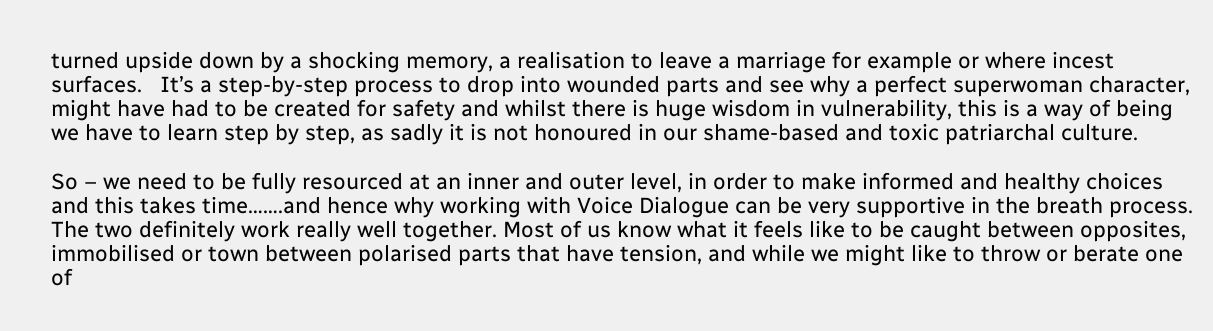turned upside down by a shocking memory, a realisation to leave a marriage for example or where incest surfaces.   It’s a step-by-step process to drop into wounded parts and see why a perfect superwoman character, might have had to be created for safety and whilst there is huge wisdom in vulnerability, this is a way of being we have to learn step by step, as sadly it is not honoured in our shame-based and toxic patriarchal culture.

So – we need to be fully resourced at an inner and outer level, in order to make informed and healthy choices and this takes time…….and hence why working with Voice Dialogue can be very supportive in the breath process. The two definitely work really well together. Most of us know what it feels like to be caught between opposites, immobilised or town between polarised parts that have tension, and while we might like to throw or berate one of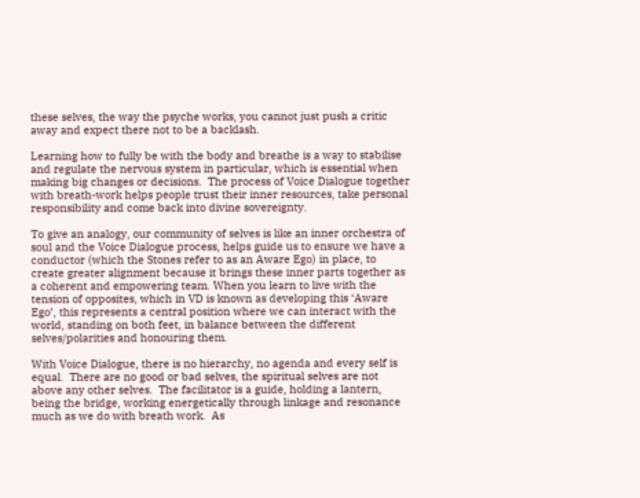these selves, the way the psyche works, you cannot just push a critic away and expect there not to be a backlash.

Learning how to fully be with the body and breathe is a way to stabilise and regulate the nervous system in particular, which is essential when making big changes or decisions.  The process of Voice Dialogue together with breath-work helps people trust their inner resources, take personal responsibility and come back into divine sovereignty.

To give an analogy, our community of selves is like an inner orchestra of soul and the Voice Dialogue process, helps guide us to ensure we have a conductor (which the Stones refer to as an Aware Ego) in place, to create greater alignment because it brings these inner parts together as a coherent and empowering team. When you learn to live with the tension of opposites, which in VD is known as developing this ‘Aware Ego’, this represents a central position where we can interact with the world, standing on both feet, in balance between the different selves/polarities and honouring them.

With Voice Dialogue, there is no hierarchy, no agenda and every self is equal.  There are no good or bad selves, the spiritual selves are not above any other selves.  The facilitator is a guide, holding a lantern, being the bridge, working energetically through linkage and resonance much as we do with breath work.  As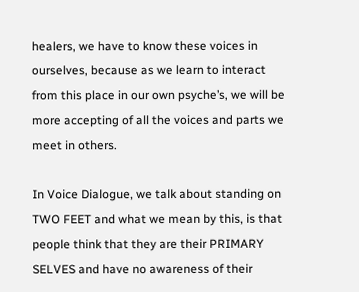healers, we have to know these voices in ourselves, because as we learn to interact from this place in our own psyche’s, we will be more accepting of all the voices and parts we meet in others.

In Voice Dialogue, we talk about standing on TWO FEET and what we mean by this, is that people think that they are their PRIMARY SELVES and have no awareness of their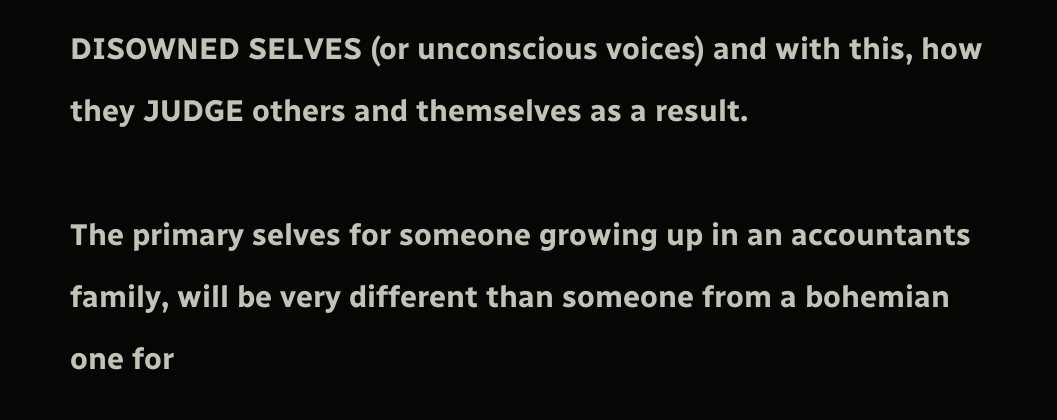DISOWNED SELVES (or unconscious voices) and with this, how they JUDGE others and themselves as a result.

The primary selves for someone growing up in an accountants family, will be very different than someone from a bohemian one for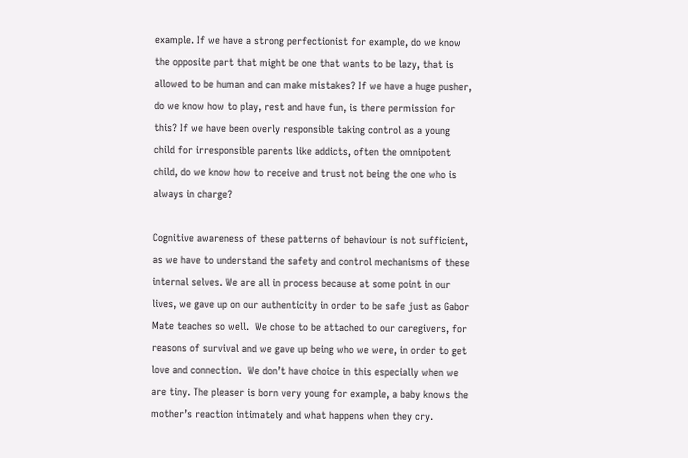example. If we have a strong perfectionist for example, do we know the opposite part that might be one that wants to be lazy, that is allowed to be human and can make mistakes? If we have a huge pusher, do we know how to play, rest and have fun, is there permission for this? If we have been overly responsible taking control as a young child for irresponsible parents like addicts, often the omnipotent child, do we know how to receive and trust not being the one who is always in charge?

Cognitive awareness of these patterns of behaviour is not sufficient, as we have to understand the safety and control mechanisms of these internal selves. We are all in process because at some point in our lives, we gave up on our authenticity in order to be safe just as Gabor Mate teaches so well.  We chose to be attached to our caregivers, for reasons of survival and we gave up being who we were, in order to get love and connection.  We don’t have choice in this especially when we are tiny. The pleaser is born very young for example, a baby knows the mother’s reaction intimately and what happens when they cry.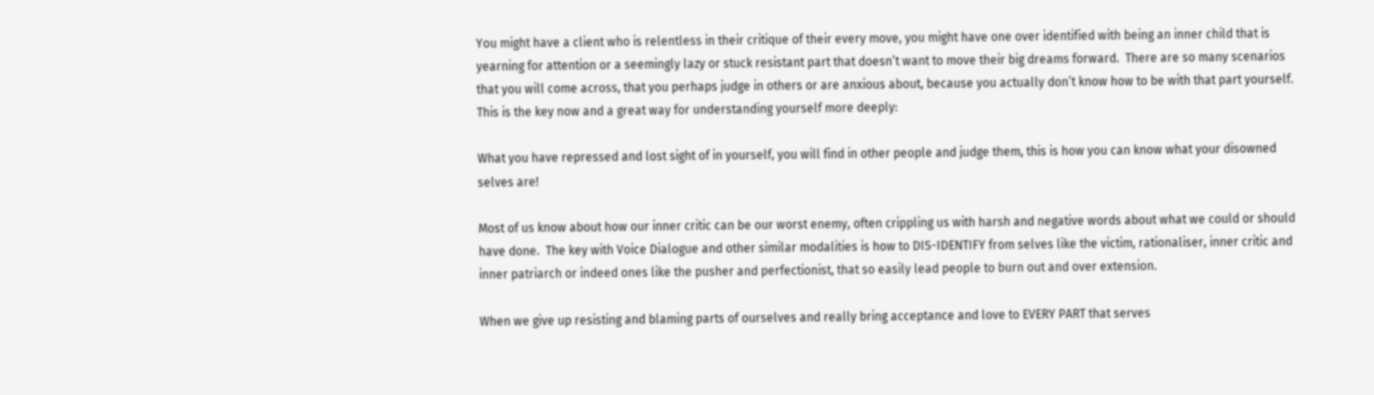You might have a client who is relentless in their critique of their every move, you might have one over identified with being an inner child that is yearning for attention or a seemingly lazy or stuck resistant part that doesn’t want to move their big dreams forward.  There are so many scenarios that you will come across, that you perhaps judge in others or are anxious about, because you actually don’t know how to be with that part yourself.  This is the key now and a great way for understanding yourself more deeply:

What you have repressed and lost sight of in yourself, you will find in other people and judge them, this is how you can know what your disowned selves are!

Most of us know about how our inner critic can be our worst enemy, often crippling us with harsh and negative words about what we could or should have done.  The key with Voice Dialogue and other similar modalities is how to DIS-IDENTIFY from selves like the victim, rationaliser, inner critic and inner patriarch or indeed ones like the pusher and perfectionist, that so easily lead people to burn out and over extension.

When we give up resisting and blaming parts of ourselves and really bring acceptance and love to EVERY PART that serves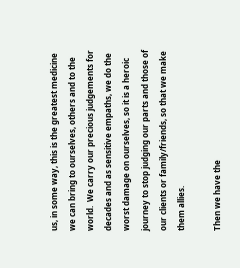us, in some way, this is the greatest medicine we can bring to ourselves, others and to the world.  We carry our precious judgements for decades and as sensitive empaths, we do the worst damage on ourselves, so it is a heroic journey to stop judging our parts and those of our clients or family/friends, so that we make them allies.

Then we have the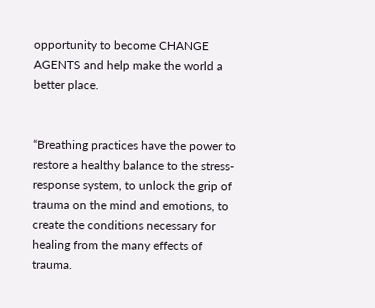opportunity to become CHANGE AGENTS and help make the world a better place.


“Breathing practices have the power to restore a healthy balance to the stress-response system, to unlock the grip of trauma on the mind and emotions, to create the conditions necessary for healing from the many effects of trauma.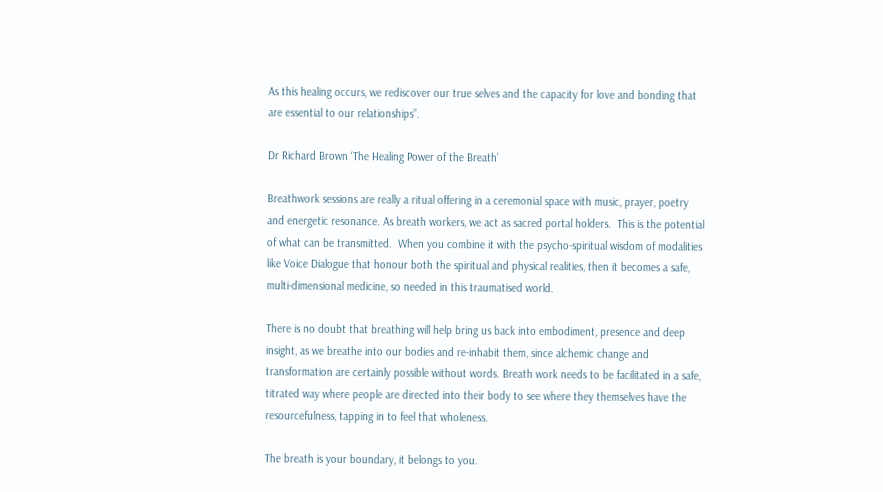As this healing occurs, we rediscover our true selves and the capacity for love and bonding that are essential to our relationships”.

Dr Richard Brown ‘The Healing Power of the Breath’

Breathwork sessions are really a ritual offering in a ceremonial space with music, prayer, poetry and energetic resonance. As breath workers, we act as sacred portal holders.  This is the potential of what can be transmitted.  When you combine it with the psycho-spiritual wisdom of modalities like Voice Dialogue that honour both the spiritual and physical realities, then it becomes a safe, multi-dimensional medicine, so needed in this traumatised world.

There is no doubt that breathing will help bring us back into embodiment, presence and deep insight, as we breathe into our bodies and re-inhabit them, since alchemic change and transformation are certainly possible without words. Breath work needs to be facilitated in a safe, titrated way where people are directed into their body to see where they themselves have the resourcefulness, tapping in to feel that wholeness.

The breath is your boundary, it belongs to you.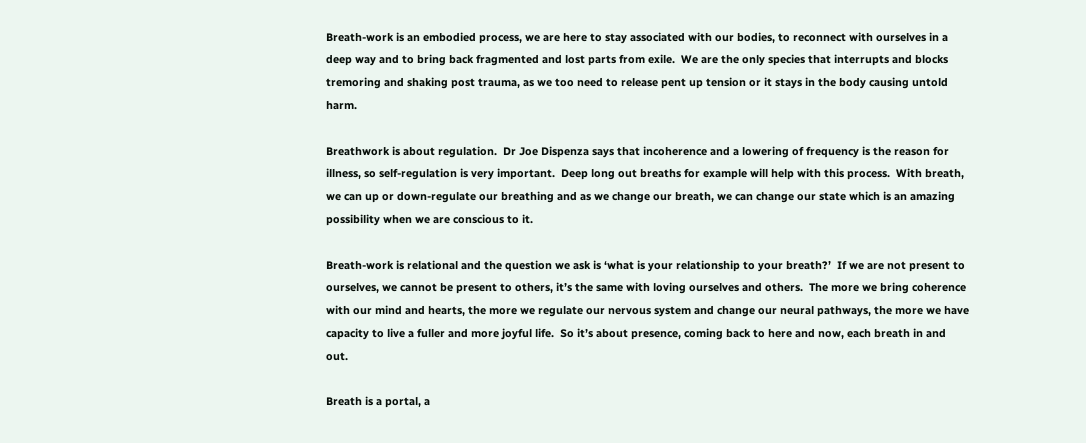Breath-work is an embodied process, we are here to stay associated with our bodies, to reconnect with ourselves in a deep way and to bring back fragmented and lost parts from exile.  We are the only species that interrupts and blocks tremoring and shaking post trauma, as we too need to release pent up tension or it stays in the body causing untold harm.

Breathwork is about regulation.  Dr Joe Dispenza says that incoherence and a lowering of frequency is the reason for illness, so self-regulation is very important.  Deep long out breaths for example will help with this process.  With breath, we can up or down-regulate our breathing and as we change our breath, we can change our state which is an amazing possibility when we are conscious to it.

Breath-work is relational and the question we ask is ‘what is your relationship to your breath?’  If we are not present to ourselves, we cannot be present to others, it’s the same with loving ourselves and others.  The more we bring coherence with our mind and hearts, the more we regulate our nervous system and change our neural pathways, the more we have capacity to live a fuller and more joyful life.  So it’s about presence, coming back to here and now, each breath in and out.

Breath is a portal, a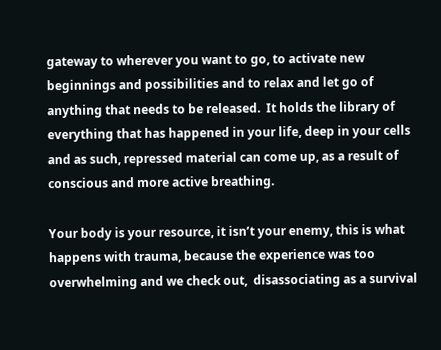gateway to wherever you want to go, to activate new beginnings and possibilities and to relax and let go of anything that needs to be released.  It holds the library of everything that has happened in your life, deep in your cells and as such, repressed material can come up, as a result of conscious and more active breathing.

Your body is your resource, it isn’t your enemy, this is what happens with trauma, because the experience was too overwhelming and we check out,  disassociating as a survival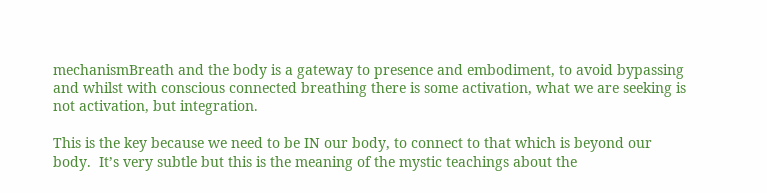mechanismBreath and the body is a gateway to presence and embodiment, to avoid bypassing and whilst with conscious connected breathing there is some activation, what we are seeking is not activation, but integration.

This is the key because we need to be IN our body, to connect to that which is beyond our body.  It’s very subtle but this is the meaning of the mystic teachings about the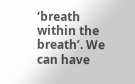‘breath within the breath’. We can have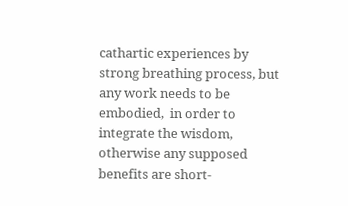cathartic experiences by strong breathing process, but any work needs to be embodied,  in order to integrate the wisdom, otherwise any supposed benefits are short-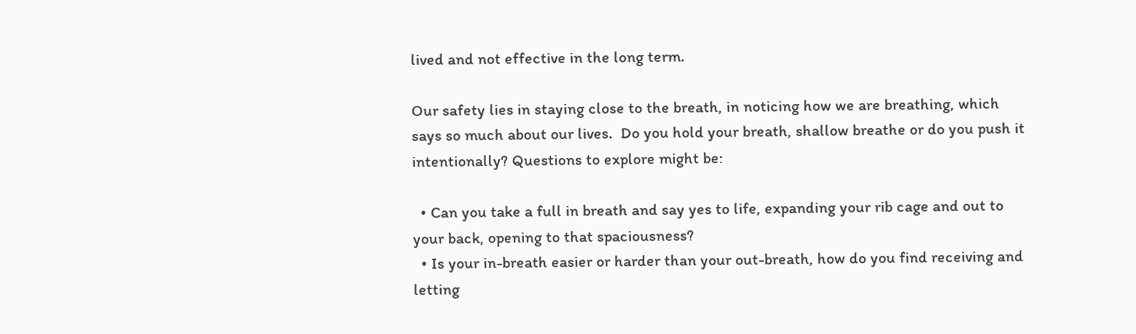lived and not effective in the long term.

Our safety lies in staying close to the breath, in noticing how we are breathing, which says so much about our lives.  Do you hold your breath, shallow breathe or do you push it intentionally? Questions to explore might be:

  • Can you take a full in breath and say yes to life, expanding your rib cage and out to your back, opening to that spaciousness?
  • Is your in-breath easier or harder than your out-breath, how do you find receiving and letting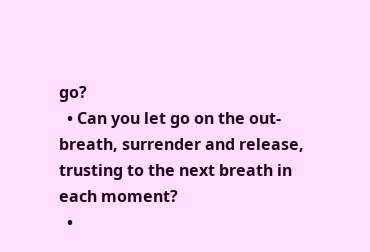go?
  • Can you let go on the out-breath, surrender and release, trusting to the next breath in each moment?
  •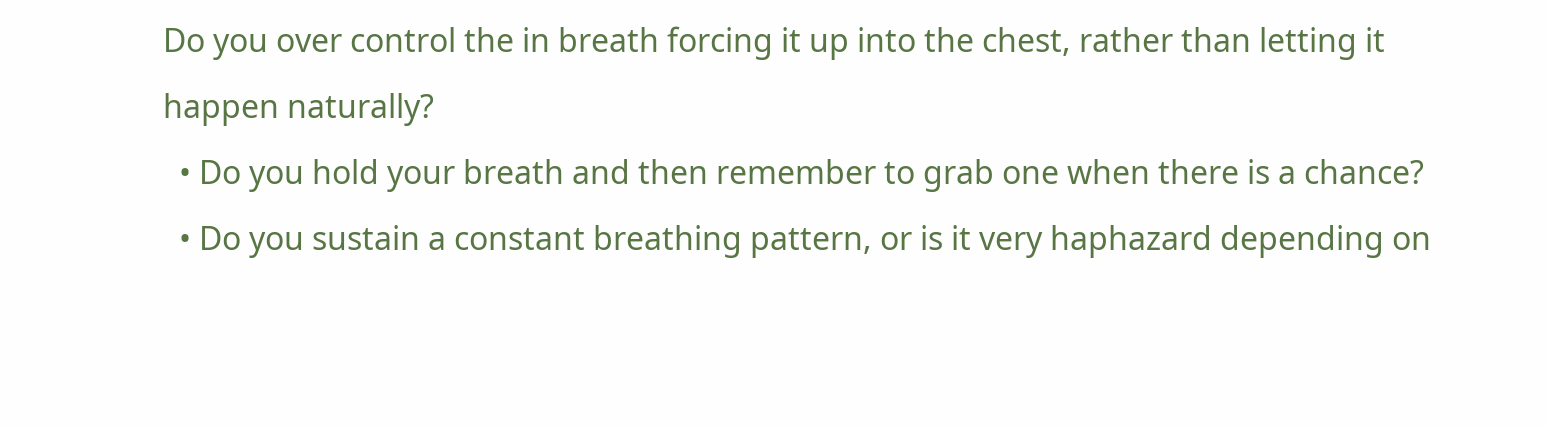Do you over control the in breath forcing it up into the chest, rather than letting it happen naturally?
  • Do you hold your breath and then remember to grab one when there is a chance?
  • Do you sustain a constant breathing pattern, or is it very haphazard depending on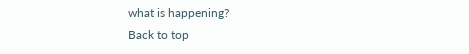what is happening?
Back to top